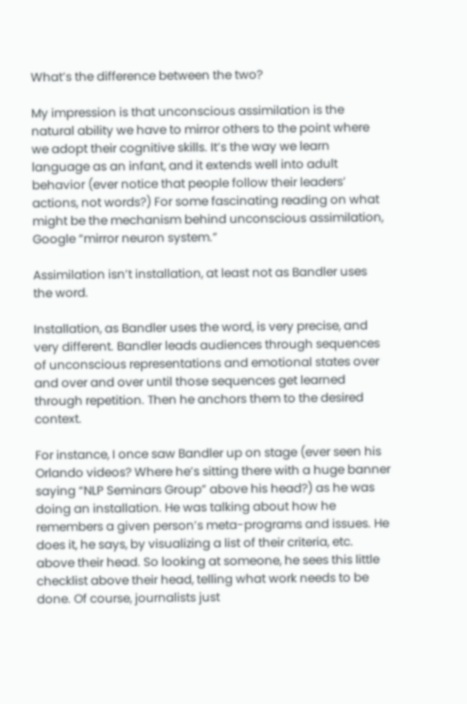What’s the difference between the two?

My impression is that unconscious assimilation is the natural ability we have to mirror others to the point where we adopt their cognitive skills. It’s the way we learn language as an infant, and it extends well into adult behavior (ever notice that people follow their leaders’ actions, not words?) For some fascinating reading on what might be the mechanism behind unconscious assimilation, Google “mirror neuron system.”

Assimilation isn’t installation, at least not as Bandler uses the word.

Installation, as Bandler uses the word, is very precise, and very different. Bandler leads audiences through sequences of unconscious representations and emotional states over and over and over until those sequences get learned through repetition. Then he anchors them to the desired context.

For instance, I once saw Bandler up on stage (ever seen his Orlando videos? Where he’s sitting there with a huge banner saying “NLP Seminars Group” above his head?) as he was doing an installation. He was talking about how he remembers a given person’s meta-programs and issues. He does it, he says, by visualizing a list of their criteria, etc. above their head. So looking at someone, he sees this little checklist above their head, telling what work needs to be done. Of course, journalists just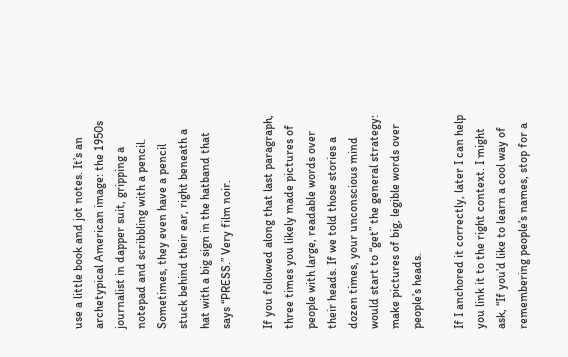use a little book and jot notes. It’s an archetypical American image: the 1950s journalist in dapper suit, gripping a notepad and scribbling with a pencil. Sometimes, they even have a pencil stuck behind their ear, right beneath a hat with a big sign in the hatband that says “PRESS.” Very film noir.

If you followed along that last paragraph, three times you likely made pictures of people with large, readable words over their heads. If we told those stories a dozen times, your unconscious mind would start to “get” the general strategy: make pictures of big, legible words over people’s heads.

If I anchored it correctly, later I can help you link it to the right context. I might ask, “If you’d like to learn a cool way of remembering people’s names, stop for a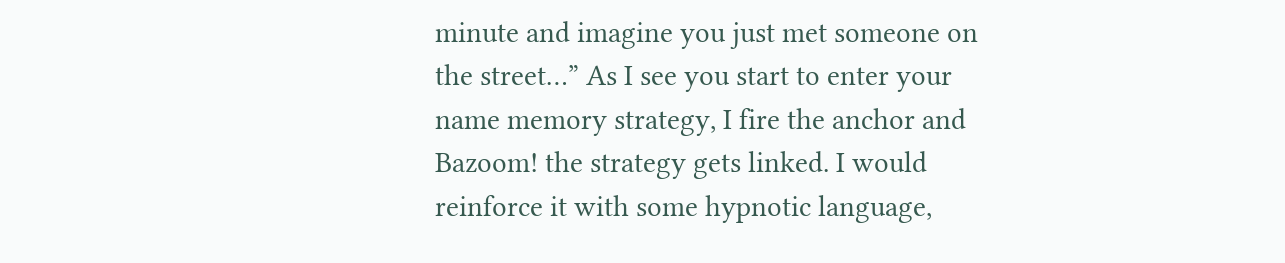minute and imagine you just met someone on the street…” As I see you start to enter your name memory strategy, I fire the anchor and Bazoom! the strategy gets linked. I would reinforce it with some hypnotic language,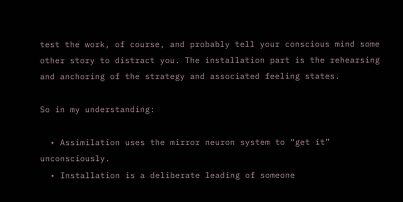test the work, of course, and probably tell your conscious mind some other story to distract you. The installation part is the rehearsing and anchoring of the strategy and associated feeling states.

So in my understanding:

  • Assimilation uses the mirror neuron system to “get it” unconsciously.
  • Installation is a deliberate leading of someone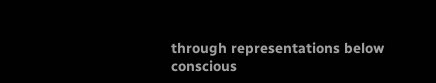through representations below conscious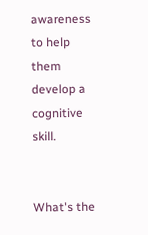awareness to help them develop a cognitive skill.


What's the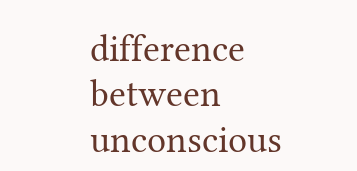difference between unconscious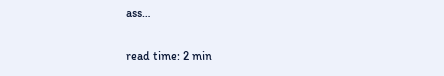ass…

read time: 2 min